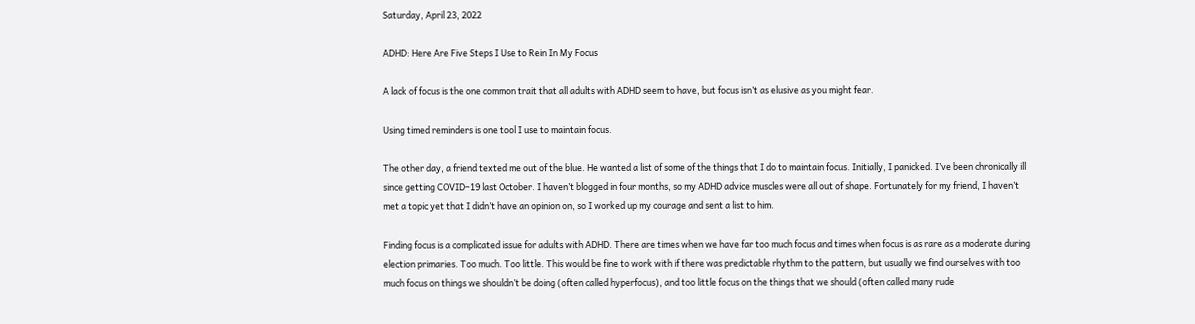Saturday, April 23, 2022

ADHD: Here Are Five Steps I Use to Rein In My Focus

A lack of focus is the one common trait that all adults with ADHD seem to have, but focus isn’t as elusive as you might fear.

Using timed reminders is one tool I use to maintain focus.

The other day, a friend texted me out of the blue. He wanted a list of some of the things that I do to maintain focus. Initially, I panicked. I’ve been chronically ill since getting COVID–19 last October. I haven’t blogged in four months, so my ADHD advice muscles were all out of shape. Fortunately for my friend, I haven’t met a topic yet that I didn’t have an opinion on, so I worked up my courage and sent a list to him.

Finding focus is a complicated issue for adults with ADHD. There are times when we have far too much focus and times when focus is as rare as a moderate during election primaries. Too much. Too little. This would be fine to work with if there was predictable rhythm to the pattern, but usually we find ourselves with too much focus on things we shouldn’t be doing (often called hyperfocus), and too little focus on the things that we should (often called many rude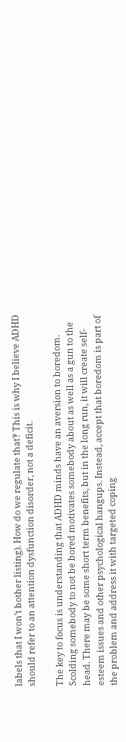labels that I won’t bother listing). How do we regulate that‽ This is why I believe ADHD should refer to an attention dysfunction disorder, not a deficit.

The key to focus is understanding that ADHD minds have an aversion to boredom. Scolding somebody to not be bored motivates somebody about as well as a gun to the head. There may be some short term benefits, but in the long run, it will create self-esteem issues and other psychological hangups. Instead, accept that boredom is part of the problem and address it with targeted coping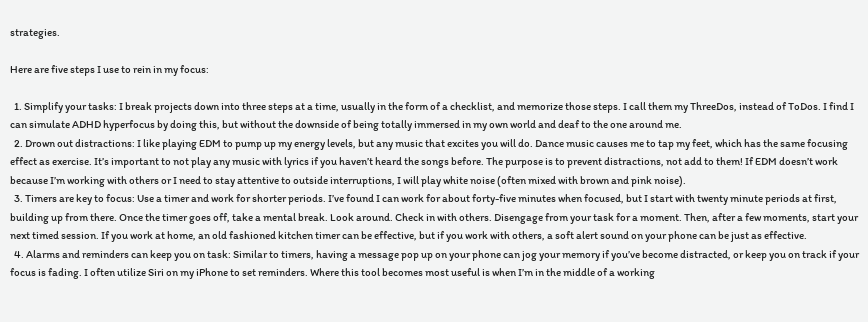strategies.

Here are five steps I use to rein in my focus:

  1. Simplify your tasks: I break projects down into three steps at a time, usually in the form of a checklist, and memorize those steps. I call them my ThreeDos, instead of ToDos. I find I can simulate ADHD hyperfocus by doing this, but without the downside of being totally immersed in my own world and deaf to the one around me.
  2. Drown out distractions: I like playing EDM to pump up my energy levels, but any music that excites you will do. Dance music causes me to tap my feet, which has the same focusing effect as exercise. It’s important to not play any music with lyrics if you haven’t heard the songs before. The purpose is to prevent distractions, not add to them! If EDM doesn’t work because I’m working with others or I need to stay attentive to outside interruptions, I will play white noise (often mixed with brown and pink noise).
  3. Timers are key to focus: Use a timer and work for shorter periods. I’ve found I can work for about forty-five minutes when focused, but I start with twenty minute periods at first, building up from there. Once the timer goes off, take a mental break. Look around. Check in with others. Disengage from your task for a moment. Then, after a few moments, start your next timed session. If you work at home, an old fashioned kitchen timer can be effective, but if you work with others, a soft alert sound on your phone can be just as effective.
  4. Alarms and reminders can keep you on task: Similar to timers, having a message pop up on your phone can jog your memory if you’ve become distracted, or keep you on track if your focus is fading. I often utilize Siri on my iPhone to set reminders. Where this tool becomes most useful is when I’m in the middle of a working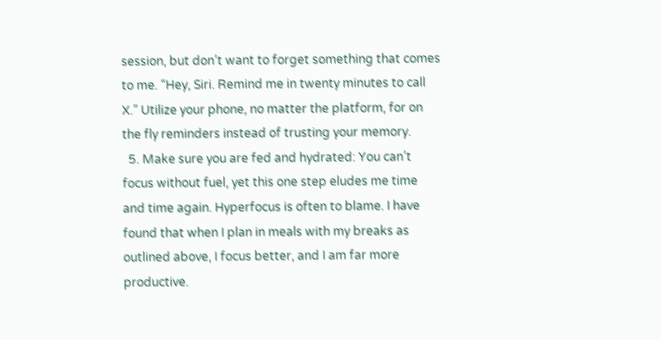session, but don’t want to forget something that comes to me. “Hey, Siri. Remind me in twenty minutes to call X.” Utilize your phone, no matter the platform, for on the fly reminders instead of trusting your memory.
  5. Make sure you are fed and hydrated: You can’t focus without fuel, yet this one step eludes me time and time again. Hyperfocus is often to blame. I have found that when I plan in meals with my breaks as outlined above, I focus better, and I am far more productive.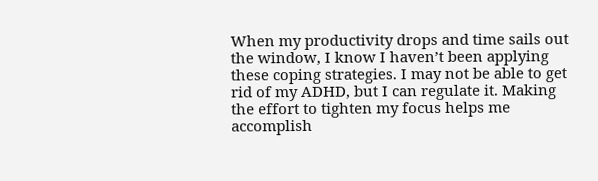When my productivity drops and time sails out the window, I know I haven’t been applying these coping strategies. I may not be able to get rid of my ADHD, but I can regulate it. Making the effort to tighten my focus helps me accomplish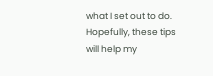what I set out to do. Hopefully, these tips will help my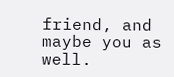friend, and maybe you as well.